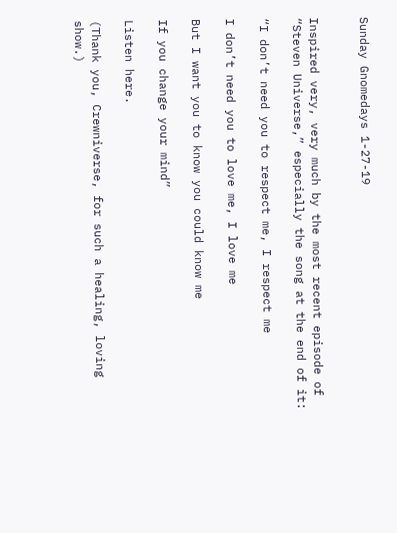Sunday Gnomedays 1-27-19


Inspired very, very much by the most recent episode of “Steven Universe,” especially the song at the end of it:

“I don’t need you to respect me, I respect me

I don’t need you to love me, I love me

But I want you to know you could know me

If you change your mind”

Listen here.

(Thank you, Crewniverse, for such a healing, loving show.)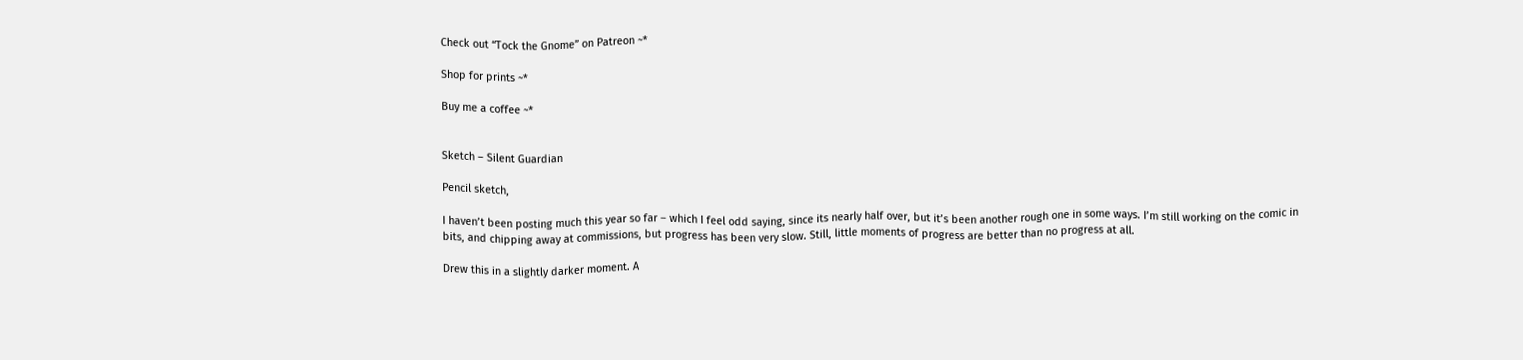Check out “Tock the Gnome” on Patreon ~*

Shop for prints ~*

Buy me a coffee ~*


Sketch – Silent Guardian

Pencil sketch,

I haven’t been posting much this year so far – which I feel odd saying, since its nearly half over, but it’s been another rough one in some ways. I’m still working on the comic in bits, and chipping away at commissions, but progress has been very slow. Still, little moments of progress are better than no progress at all.

Drew this in a slightly darker moment. A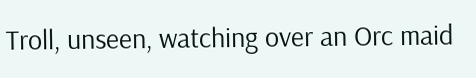Troll, unseen, watching over an Orc maid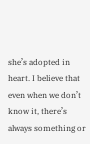she’s adopted in heart. I believe that even when we don’t know it, there’s always something or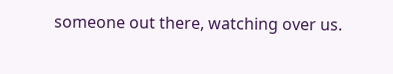someone out there, watching over us.